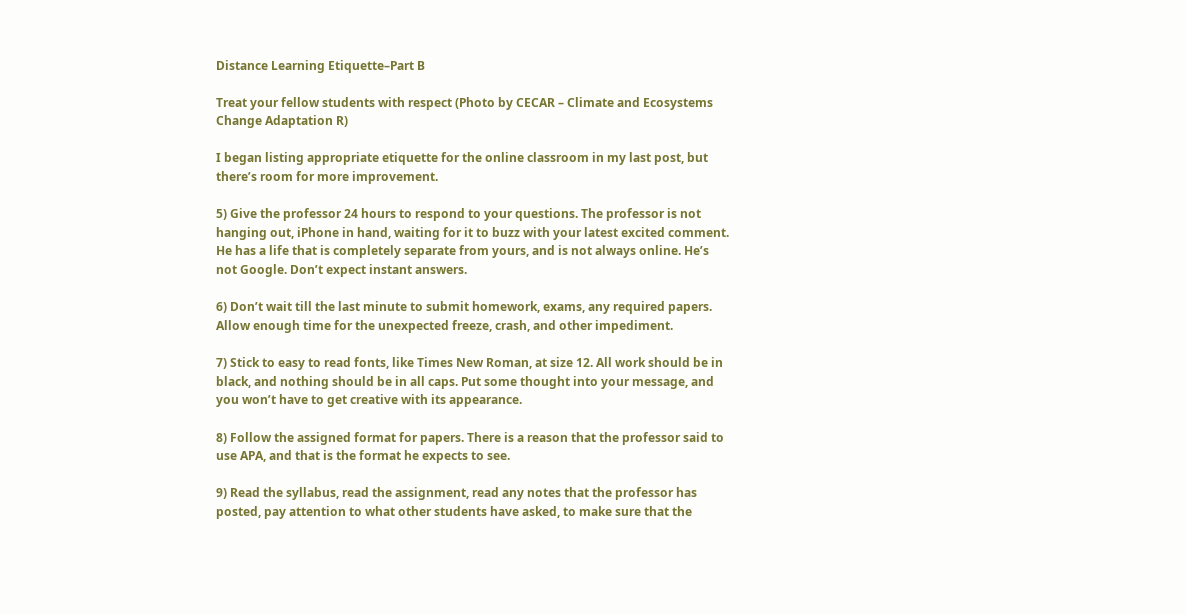Distance Learning Etiquette–Part B

Treat your fellow students with respect (Photo by CECAR – Climate and Ecosystems Change Adaptation R)

I began listing appropriate etiquette for the online classroom in my last post, but there’s room for more improvement.

5) Give the professor 24 hours to respond to your questions. The professor is not hanging out, iPhone in hand, waiting for it to buzz with your latest excited comment. He has a life that is completely separate from yours, and is not always online. He’s not Google. Don’t expect instant answers.

6) Don’t wait till the last minute to submit homework, exams, any required papers. Allow enough time for the unexpected freeze, crash, and other impediment.

7) Stick to easy to read fonts, like Times New Roman, at size 12. All work should be in black, and nothing should be in all caps. Put some thought into your message, and you won’t have to get creative with its appearance.

8) Follow the assigned format for papers. There is a reason that the professor said to use APA, and that is the format he expects to see.

9) Read the syllabus, read the assignment, read any notes that the professor has posted, pay attention to what other students have asked, to make sure that the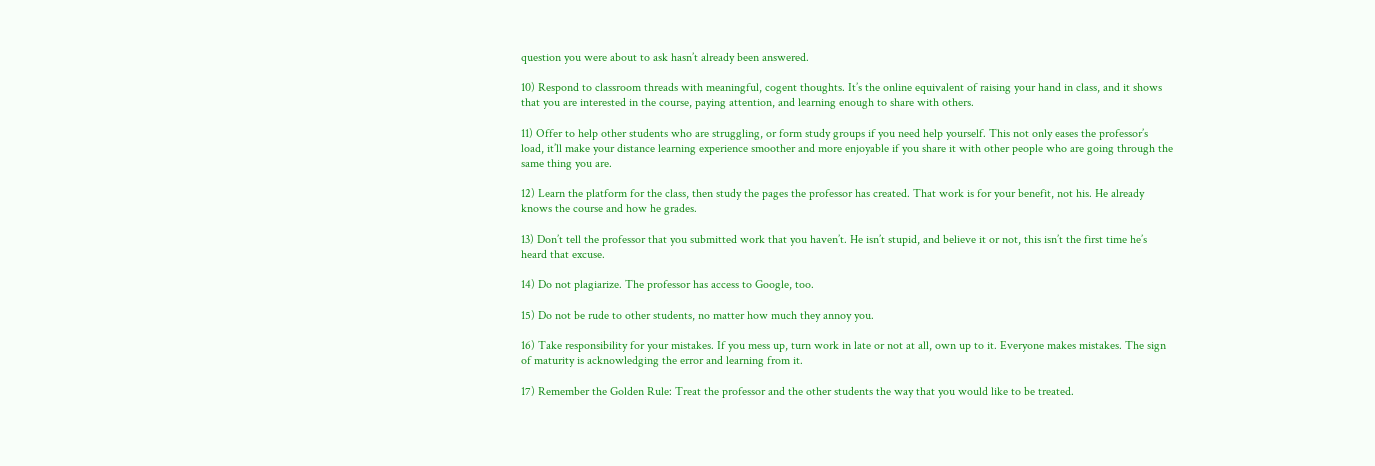question you were about to ask hasn’t already been answered.

10) Respond to classroom threads with meaningful, cogent thoughts. It’s the online equivalent of raising your hand in class, and it shows that you are interested in the course, paying attention, and learning enough to share with others.

11) Offer to help other students who are struggling, or form study groups if you need help yourself. This not only eases the professor’s load, it’ll make your distance learning experience smoother and more enjoyable if you share it with other people who are going through the same thing you are.

12) Learn the platform for the class, then study the pages the professor has created. That work is for your benefit, not his. He already knows the course and how he grades.

13) Don’t tell the professor that you submitted work that you haven’t. He isn’t stupid, and believe it or not, this isn’t the first time he’s heard that excuse.

14) Do not plagiarize. The professor has access to Google, too.

15) Do not be rude to other students, no matter how much they annoy you.

16) Take responsibility for your mistakes. If you mess up, turn work in late or not at all, own up to it. Everyone makes mistakes. The sign of maturity is acknowledging the error and learning from it.

17) Remember the Golden Rule: Treat the professor and the other students the way that you would like to be treated.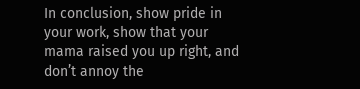In conclusion, show pride in your work, show that your mama raised you up right, and don’t annoy the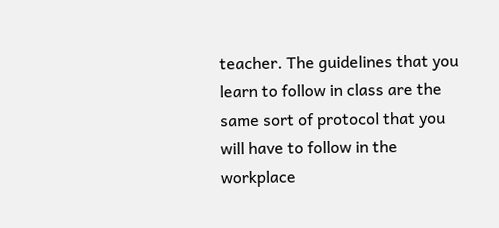teacher. The guidelines that you learn to follow in class are the same sort of protocol that you will have to follow in the workplace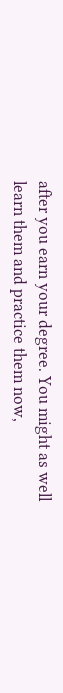after you earn your degree. You might as well learn them and practice them now,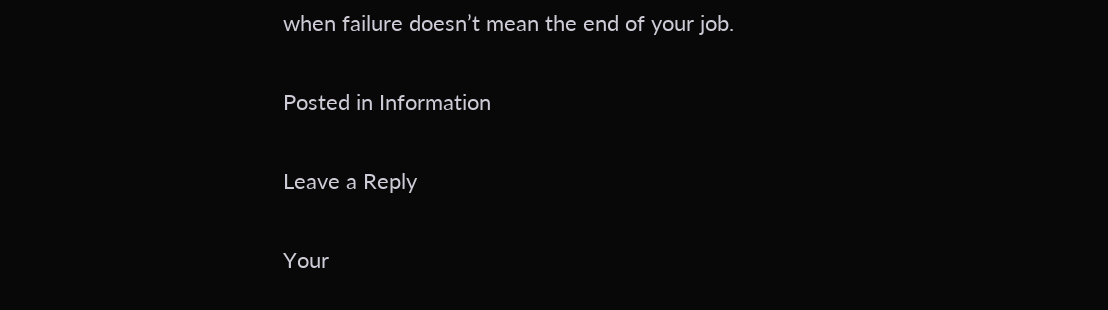when failure doesn’t mean the end of your job.

Posted in Information

Leave a Reply

Your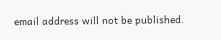email address will not be published.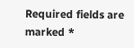Required fields are marked *